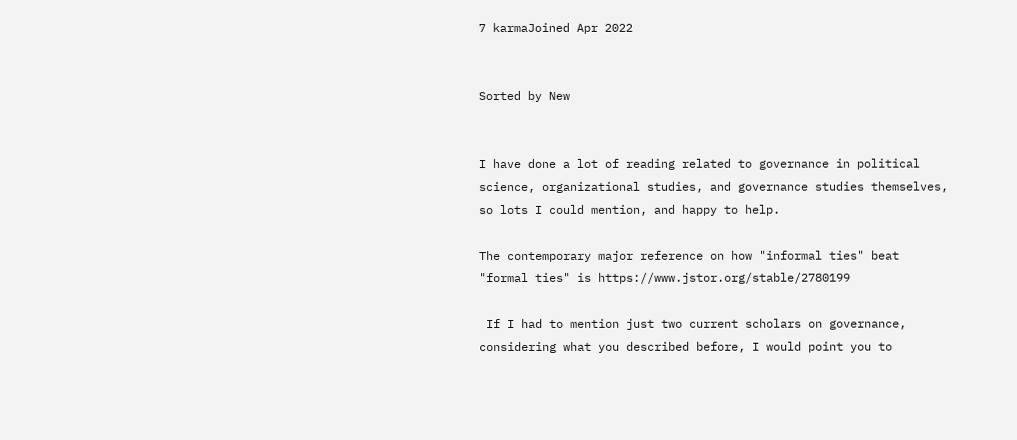7 karmaJoined Apr 2022


Sorted by New


I have done a lot of reading related to governance in political science, organizational studies, and governance studies themselves, so lots I could mention, and happy to help.

The contemporary major reference on how "informal ties" beat "formal ties" is https://www.jstor.org/stable/2780199

 If I had to mention just two current scholars on governance, considering what you described before, I would point you to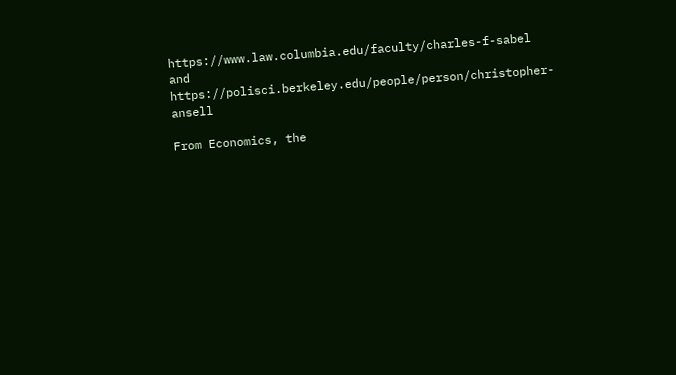https://www.law.columbia.edu/faculty/charles-f-sabel and https://polisci.berkeley.edu/people/person/christopher-ansell

From Economics, the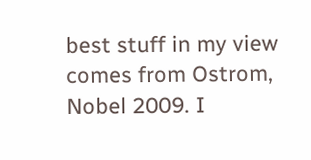best stuff in my view comes from Ostrom, Nobel 2009. I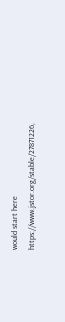would start here https://www.jstor.org/stable/27871226,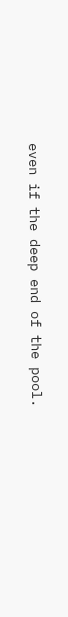even if the deep end of the pool.